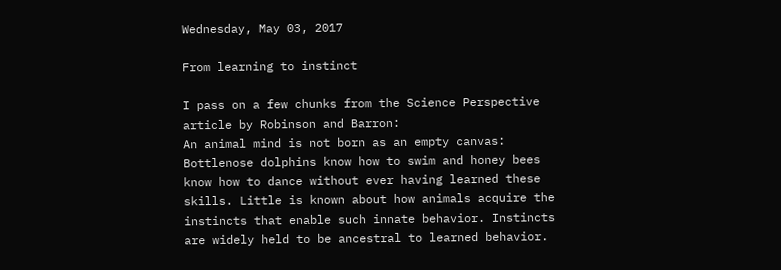Wednesday, May 03, 2017

From learning to instinct

I pass on a few chunks from the Science Perspective article by Robinson and Barron:
An animal mind is not born as an empty canvas: Bottlenose dolphins know how to swim and honey bees know how to dance without ever having learned these skills. Little is known about how animals acquire the instincts that enable such innate behavior. Instincts are widely held to be ancestral to learned behavior.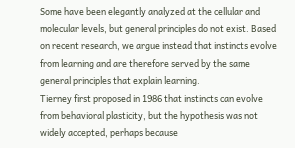Some have been elegantly analyzed at the cellular and molecular levels, but general principles do not exist. Based on recent research, we argue instead that instincts evolve from learning and are therefore served by the same general principles that explain learning.
Tierney first proposed in 1986 that instincts can evolve from behavioral plasticity, but the hypothesis was not widely accepted, perhaps because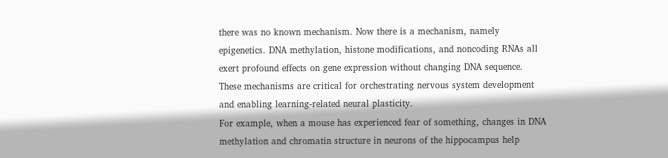there was no known mechanism. Now there is a mechanism, namely epigenetics. DNA methylation, histone modifications, and noncoding RNAs all exert profound effects on gene expression without changing DNA sequence. These mechanisms are critical for orchestrating nervous system development and enabling learning-related neural plasticity.
For example, when a mouse has experienced fear of something, changes in DNA methylation and chromatin structure in neurons of the hippocampus help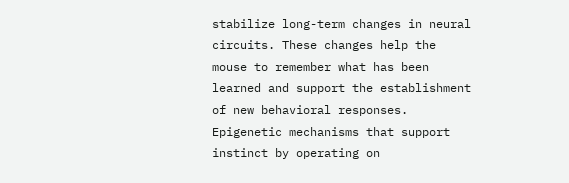stabilize long-term changes in neural circuits. These changes help the mouse to remember what has been learned and support the establishment of new behavioral responses. Epigenetic mechanisms that support instinct by operating on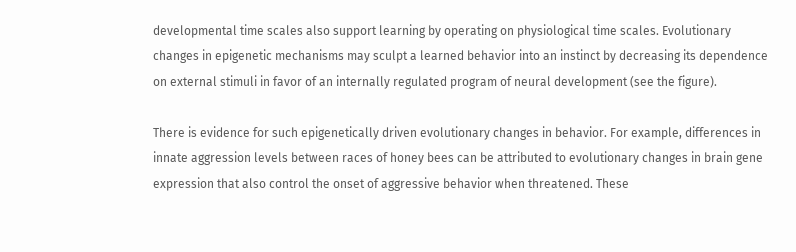developmental time scales also support learning by operating on physiological time scales. Evolutionary changes in epigenetic mechanisms may sculpt a learned behavior into an instinct by decreasing its dependence on external stimuli in favor of an internally regulated program of neural development (see the figure).

There is evidence for such epigenetically driven evolutionary changes in behavior. For example, differences in innate aggression levels between races of honey bees can be attributed to evolutionary changes in brain gene expression that also control the onset of aggressive behavior when threatened. These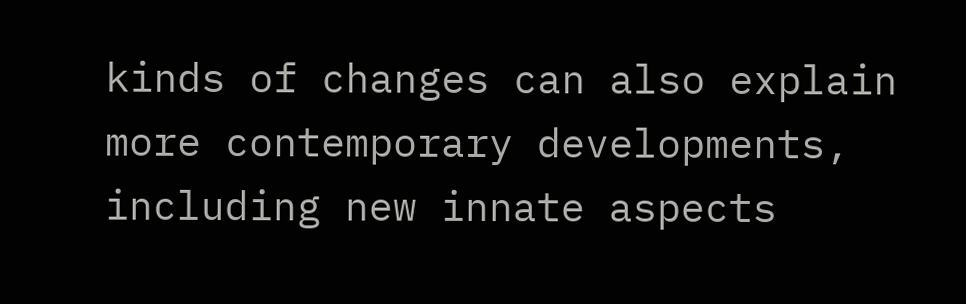kinds of changes can also explain more contemporary developments, including new innate aspects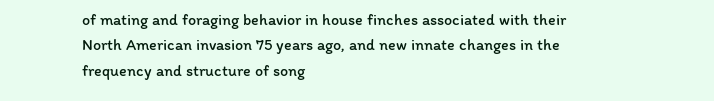of mating and foraging behavior in house finches associated with their North American invasion 75 years ago, and new innate changes in the frequency and structure of song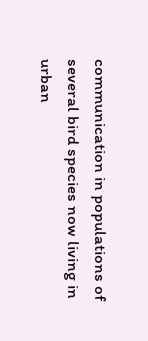communication in populations of several bird species now living in urban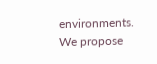environments. We propose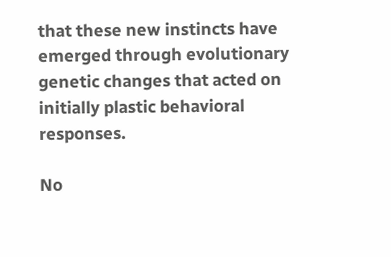that these new instincts have emerged through evolutionary genetic changes that acted on initially plastic behavioral responses.

No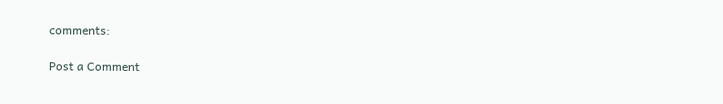comments:

Post a Comment